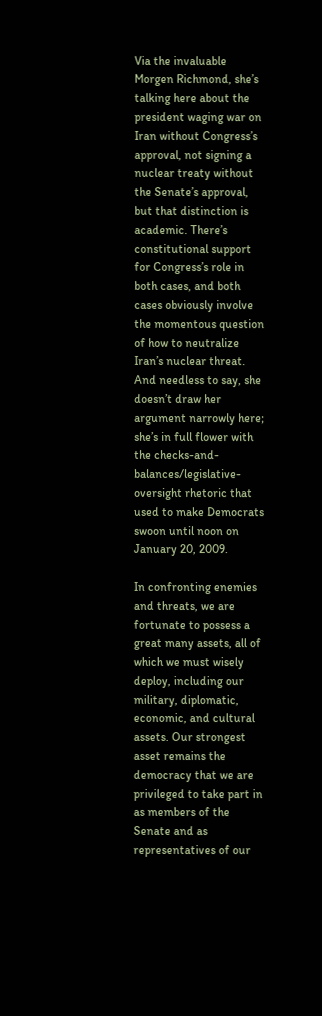Via the invaluable Morgen Richmond, she’s talking here about the president waging war on Iran without Congress’s approval, not signing a nuclear treaty without the Senate’s approval, but that distinction is academic. There’s constitutional support for Congress’s role in both cases, and both cases obviously involve the momentous question of how to neutralize Iran’s nuclear threat. And needless to say, she doesn’t draw her argument narrowly here; she’s in full flower with the checks-and-balances/legislative-oversight rhetoric that used to make Democrats swoon until noon on January 20, 2009.

In confronting enemies and threats, we are fortunate to possess a great many assets, all of which we must wisely deploy, including our military, diplomatic, economic, and cultural assets. Our strongest asset remains the democracy that we are privileged to take part in as members of the Senate and as representatives of our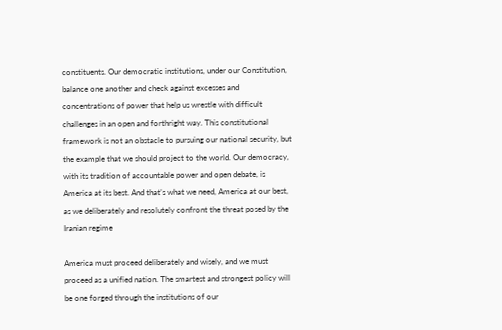constituents. Our democratic institutions, under our Constitution, balance one another and check against excesses and concentrations of power that help us wrestle with difficult challenges in an open and forthright way. This constitutional framework is not an obstacle to pursuing our national security, but the example that we should project to the world. Our democracy, with its tradition of accountable power and open debate, is America at its best. And that’s what we need, America at our best, as we deliberately and resolutely confront the threat posed by the Iranian regime

America must proceed deliberately and wisely, and we must proceed as a unified nation. The smartest and strongest policy will be one forged through the institutions of our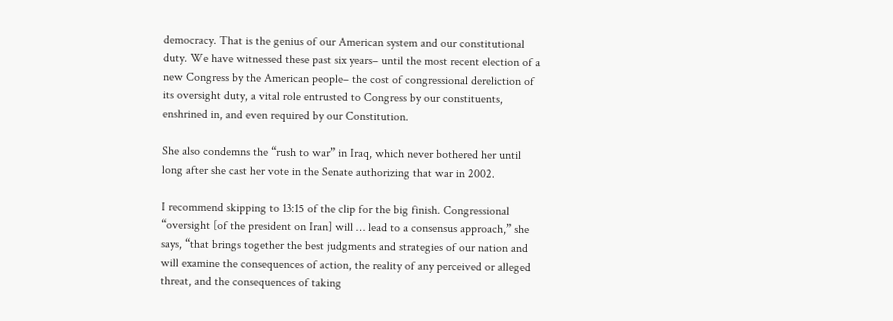democracy. That is the genius of our American system and our constitutional duty. We have witnessed these past six years– until the most recent election of a new Congress by the American people– the cost of congressional dereliction of its oversight duty, a vital role entrusted to Congress by our constituents, enshrined in, and even required by our Constitution.

She also condemns the “rush to war” in Iraq, which never bothered her until long after she cast her vote in the Senate authorizing that war in 2002.

I recommend skipping to 13:15 of the clip for the big finish. Congressional “oversight [of the president on Iran] will … lead to a consensus approach,” she says, “that brings together the best judgments and strategies of our nation and will examine the consequences of action, the reality of any perceived or alleged threat, and the consequences of taking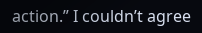action.” I couldn’t agree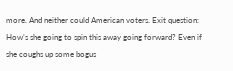more. And neither could American voters. Exit question: How’s she going to spin this away going forward? Even if she coughs up some bogus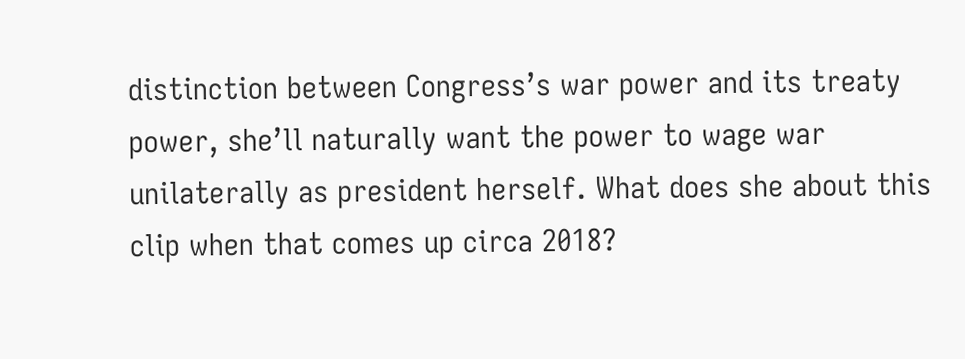distinction between Congress’s war power and its treaty power, she’ll naturally want the power to wage war unilaterally as president herself. What does she about this clip when that comes up circa 2018?